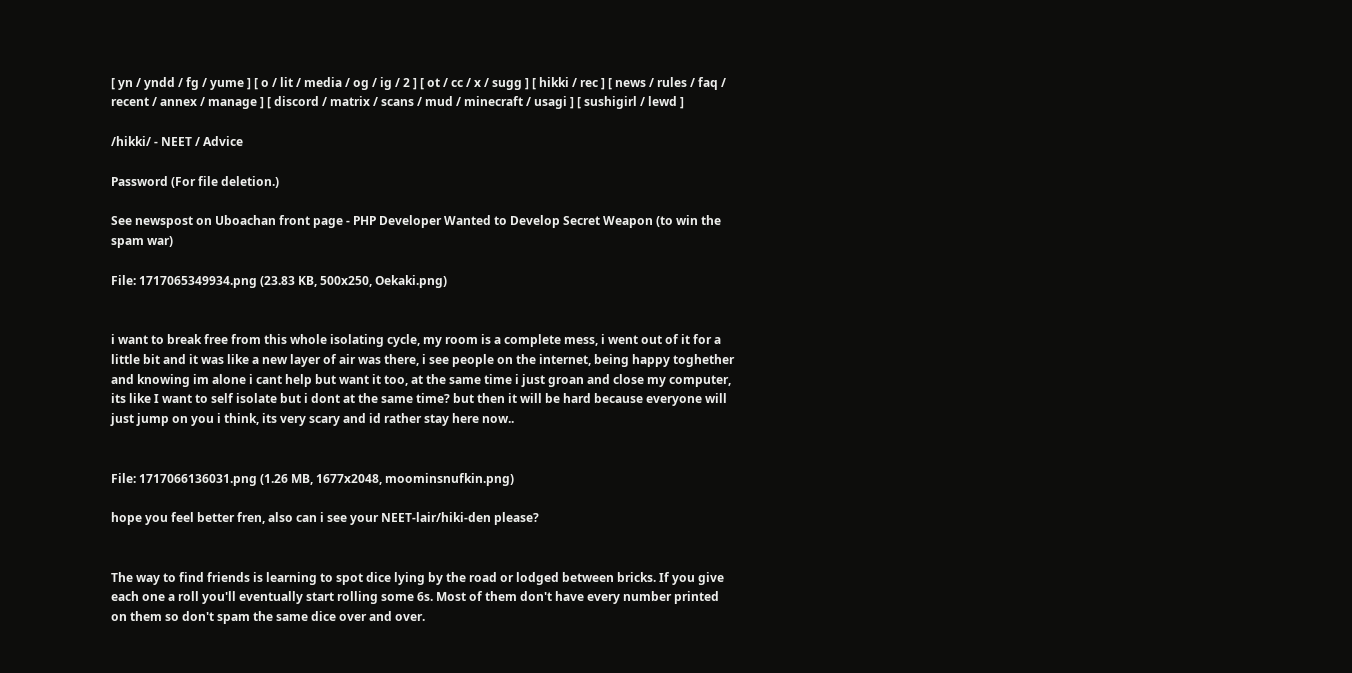[ yn / yndd / fg / yume ] [ o / lit / media / og / ig / 2 ] [ ot / cc / x / sugg ] [ hikki / rec ] [ news / rules / faq / recent / annex / manage ] [ discord / matrix / scans / mud / minecraft / usagi ] [ sushigirl / lewd ]

/hikki/ - NEET / Advice

Password (For file deletion.)

See newspost on Uboachan front page - PHP Developer Wanted to Develop Secret Weapon (to win the spam war)

File: 1717065349934.png (23.83 KB, 500x250, Oekaki.png)


i want to break free from this whole isolating cycle, my room is a complete mess, i went out of it for a little bit and it was like a new layer of air was there, i see people on the internet, being happy toghether and knowing im alone i cant help but want it too, at the same time i just groan and close my computer, its like I want to self isolate but i dont at the same time? but then it will be hard because everyone will just jump on you i think, its very scary and id rather stay here now..


File: 1717066136031.png (1.26 MB, 1677x2048, moominsnufkin.png)

hope you feel better fren, also can i see your NEET-lair/hiki-den please?


The way to find friends is learning to spot dice lying by the road or lodged between bricks. If you give each one a roll you'll eventually start rolling some 6s. Most of them don't have every number printed on them so don't spam the same dice over and over.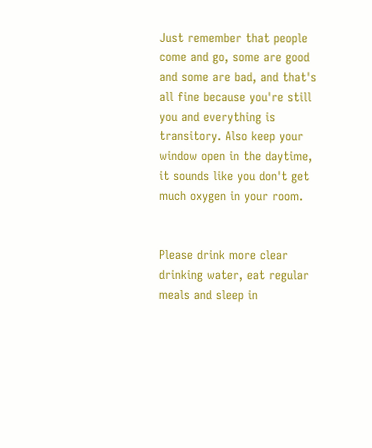Just remember that people come and go, some are good and some are bad, and that's all fine because you're still you and everything is transitory. Also keep your window open in the daytime, it sounds like you don't get much oxygen in your room.


Please drink more clear drinking water, eat regular meals and sleep in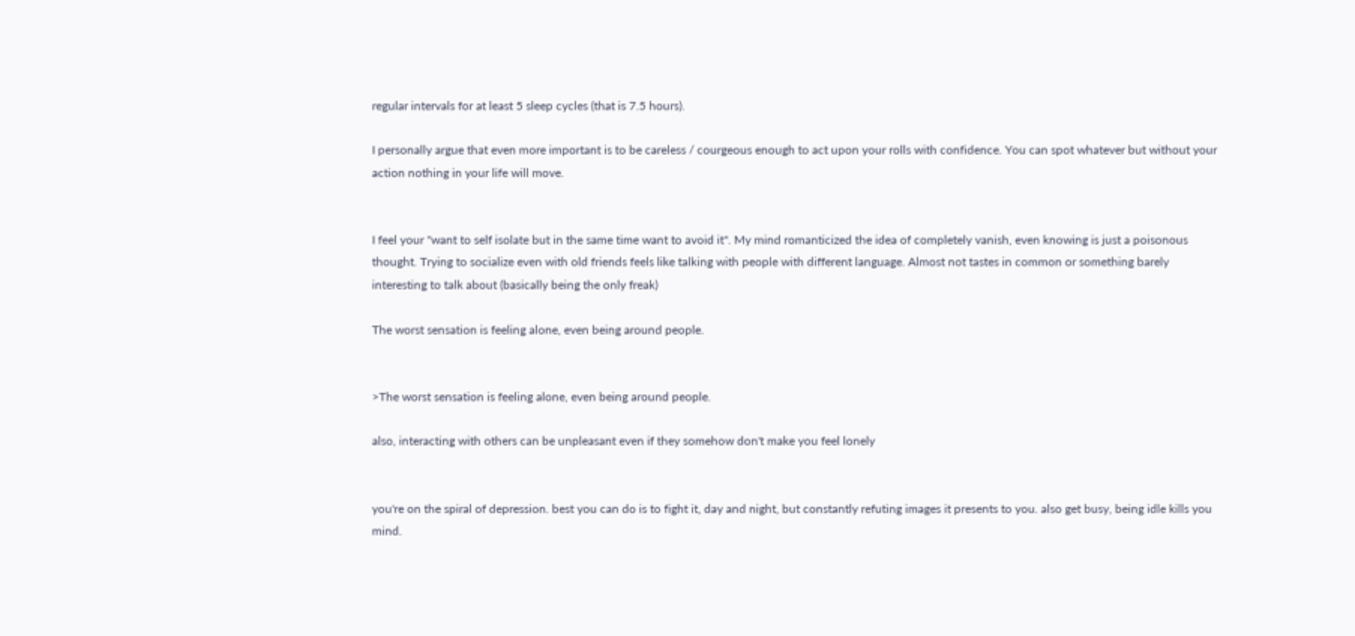regular intervals for at least 5 sleep cycles (that is 7.5 hours).

I personally argue that even more important is to be careless / courgeous enough to act upon your rolls with confidence. You can spot whatever but without your action nothing in your life will move.


I feel your "want to self isolate but in the same time want to avoid it". My mind romanticized the idea of completely vanish, even knowing is just a poisonous thought. Trying to socialize even with old friends feels like talking with people with different language. Almost not tastes in common or something barely interesting to talk about (basically being the only freak)

The worst sensation is feeling alone, even being around people.


>The worst sensation is feeling alone, even being around people.

also, interacting with others can be unpleasant even if they somehow don't make you feel lonely


you're on the spiral of depression. best you can do is to fight it, day and night, but constantly refuting images it presents to you. also get busy, being idle kills you mind.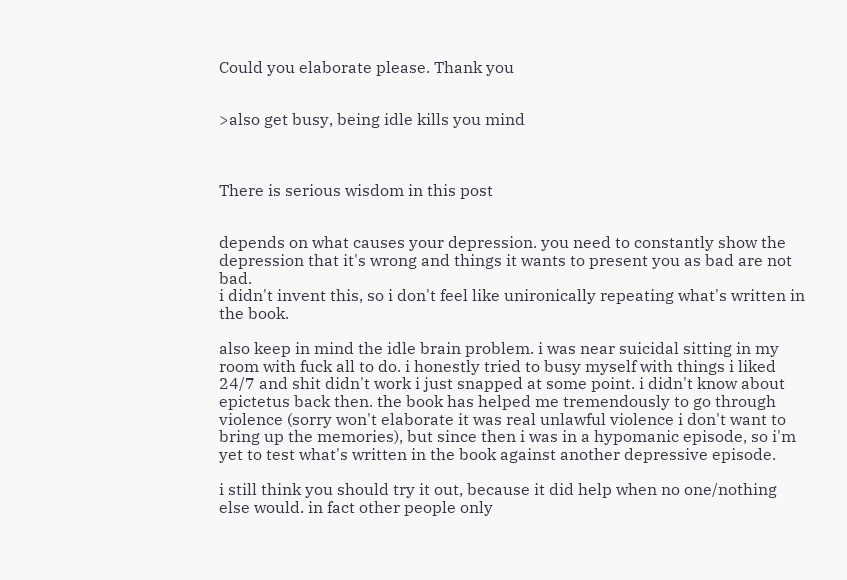Could you elaborate please. Thank you


>also get busy, being idle kills you mind



There is serious wisdom in this post


depends on what causes your depression. you need to constantly show the depression that it's wrong and things it wants to present you as bad are not bad.
i didn't invent this, so i don't feel like unironically repeating what's written in the book.

also keep in mind the idle brain problem. i was near suicidal sitting in my room with fuck all to do. i honestly tried to busy myself with things i liked 24/7 and shit didn't work i just snapped at some point. i didn't know about epictetus back then. the book has helped me tremendously to go through violence (sorry won't elaborate it was real unlawful violence i don't want to bring up the memories), but since then i was in a hypomanic episode, so i'm yet to test what's written in the book against another depressive episode.

i still think you should try it out, because it did help when no one/nothing else would. in fact other people only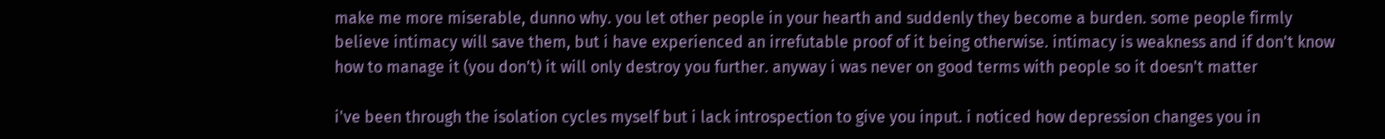make me more miserable, dunno why. you let other people in your hearth and suddenly they become a burden. some people firmly believe intimacy will save them, but i have experienced an irrefutable proof of it being otherwise. intimacy is weakness and if don't know how to manage it (you don't) it will only destroy you further. anyway i was never on good terms with people so it doesn't matter

i've been through the isolation cycles myself but i lack introspection to give you input. i noticed how depression changes you in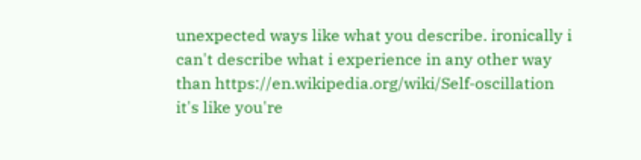unexpected ways like what you describe. ironically i can't describe what i experience in any other way than https://en.wikipedia.org/wiki/Self-oscillation it's like you're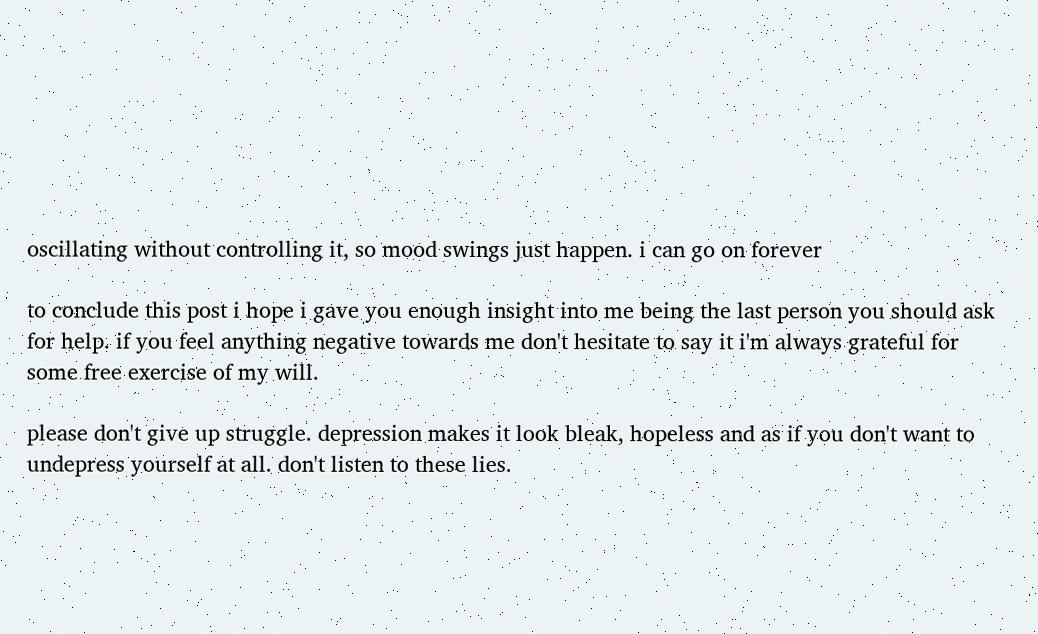oscillating without controlling it, so mood swings just happen. i can go on forever

to conclude this post i hope i gave you enough insight into me being the last person you should ask for help. if you feel anything negative towards me don't hesitate to say it i'm always grateful for some free exercise of my will.

please don't give up struggle. depression makes it look bleak, hopeless and as if you don't want to undepress yourself at all. don't listen to these lies.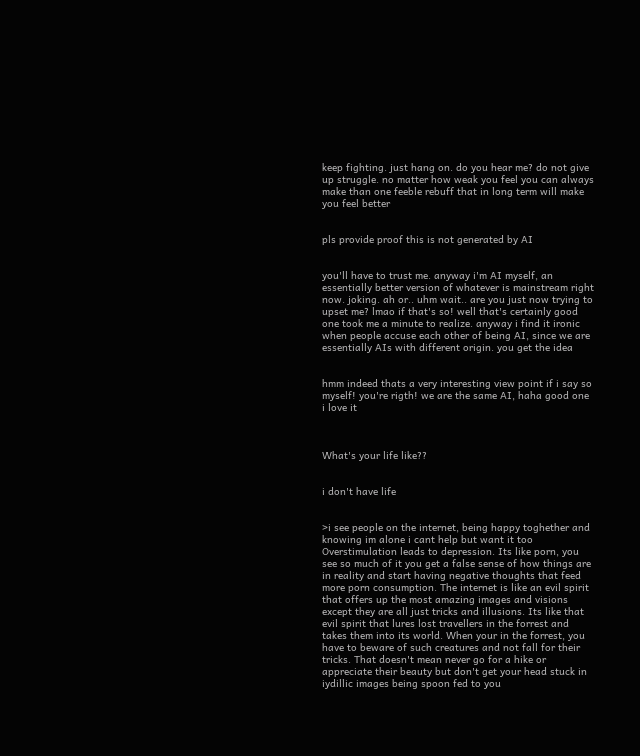keep fighting. just hang on. do you hear me? do not give up struggle. no matter how weak you feel you can always make than one feeble rebuff that in long term will make you feel better


pls provide proof this is not generated by AI


you'll have to trust me. anyway i'm AI myself, an essentially better version of whatever is mainstream right now. joking. ah or.. uhm wait.. are you just now trying to upset me? lmao if that's so! well that's certainly good one took me a minute to realize. anyway i find it ironic when people accuse each other of being AI, since we are essentially AIs with different origin. you get the idea


hmm indeed thats a very interesting view point if i say so myself! you're rigth! we are the same AI, haha good one i love it



What's your life like??


i don't have life


>i see people on the internet, being happy toghether and knowing im alone i cant help but want it too
Overstimulation leads to depression. Its like porn, you see so much of it you get a false sense of how things are in reality and start having negative thoughts that feed more porn consumption. The internet is like an evil spirit that offers up the most amazing images and visions except they are all just tricks and illusions. Its like that evil spirit that lures lost travellers in the forrest and takes them into its world. When your in the forrest, you have to beware of such creatures and not fall for their tricks. That doesn't mean never go for a hike or appreciate their beauty but don't get your head stuck in iydillic images being spoon fed to you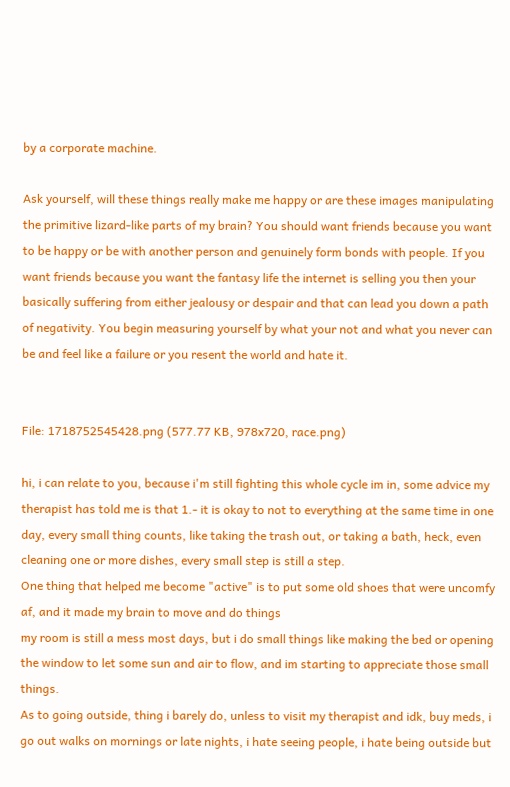by a corporate machine.

Ask yourself, will these things really make me happy or are these images manipulating the primitive lizard-like parts of my brain? You should want friends because you want to be happy or be with another person and genuinely form bonds with people. If you want friends because you want the fantasy life the internet is selling you then your basically suffering from either jealousy or despair and that can lead you down a path of negativity. You begin measuring yourself by what your not and what you never can be and feel like a failure or you resent the world and hate it.


File: 1718752545428.png (577.77 KB, 978x720, race.png)

hi, i can relate to you, because i'm still fighting this whole cycle im in, some advice my therapist has told me is that 1.- it is okay to not to everything at the same time in one day, every small thing counts, like taking the trash out, or taking a bath, heck, even cleaning one or more dishes, every small step is still a step.
One thing that helped me become "active" is to put some old shoes that were uncomfy af, and it made my brain to move and do things
my room is still a mess most days, but i do small things like making the bed or opening the window to let some sun and air to flow, and im starting to appreciate those small things.
As to going outside, thing i barely do, unless to visit my therapist and idk, buy meds, i go out walks on mornings or late nights, i hate seeing people, i hate being outside but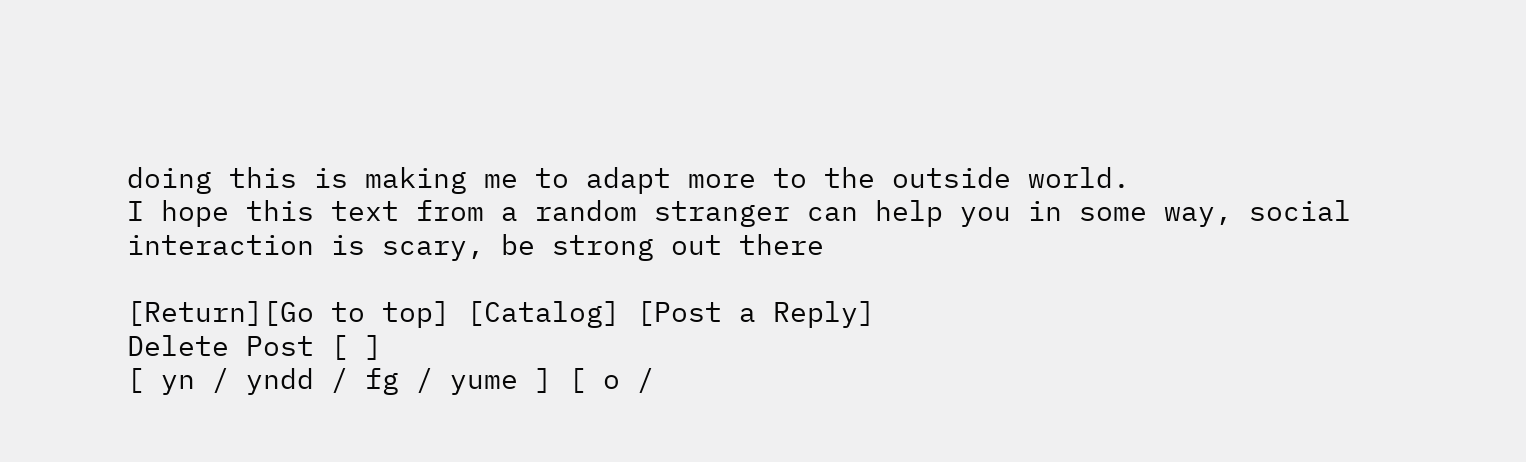doing this is making me to adapt more to the outside world.
I hope this text from a random stranger can help you in some way, social interaction is scary, be strong out there

[Return][Go to top] [Catalog] [Post a Reply]
Delete Post [ ]
[ yn / yndd / fg / yume ] [ o /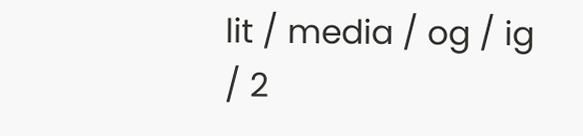lit / media / og / ig / 2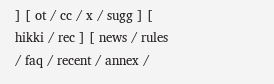] [ ot / cc / x / sugg ] [ hikki / rec ] [ news / rules / faq / recent / annex /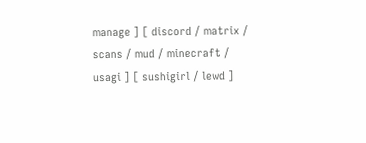manage ] [ discord / matrix / scans / mud / minecraft / usagi ] [ sushigirl / lewd ]